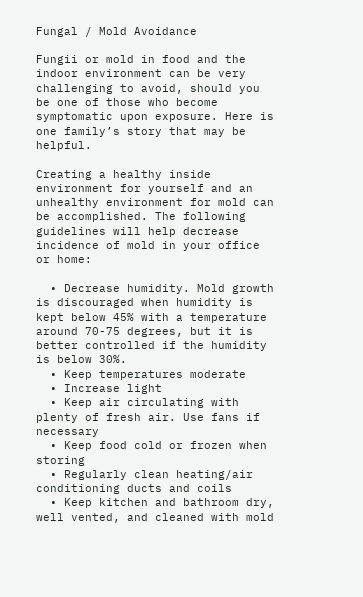Fungal / Mold Avoidance

Fungii or mold in food and the indoor environment can be very challenging to avoid, should you be one of those who become symptomatic upon exposure. Here is one family’s story that may be helpful.

Creating a healthy inside environment for yourself and an unhealthy environment for mold can be accomplished. The following guidelines will help decrease incidence of mold in your office or home:

  • Decrease humidity. Mold growth is discouraged when humidity is kept below 45% with a temperature around 70-75 degrees, but it is better controlled if the humidity is below 30%.
  • Keep temperatures moderate
  • Increase light
  • Keep air circulating with plenty of fresh air. Use fans if necessary
  • Keep food cold or frozen when storing
  • Regularly clean heating/air conditioning ducts and coils
  • Keep kitchen and bathroom dry, well vented, and cleaned with mold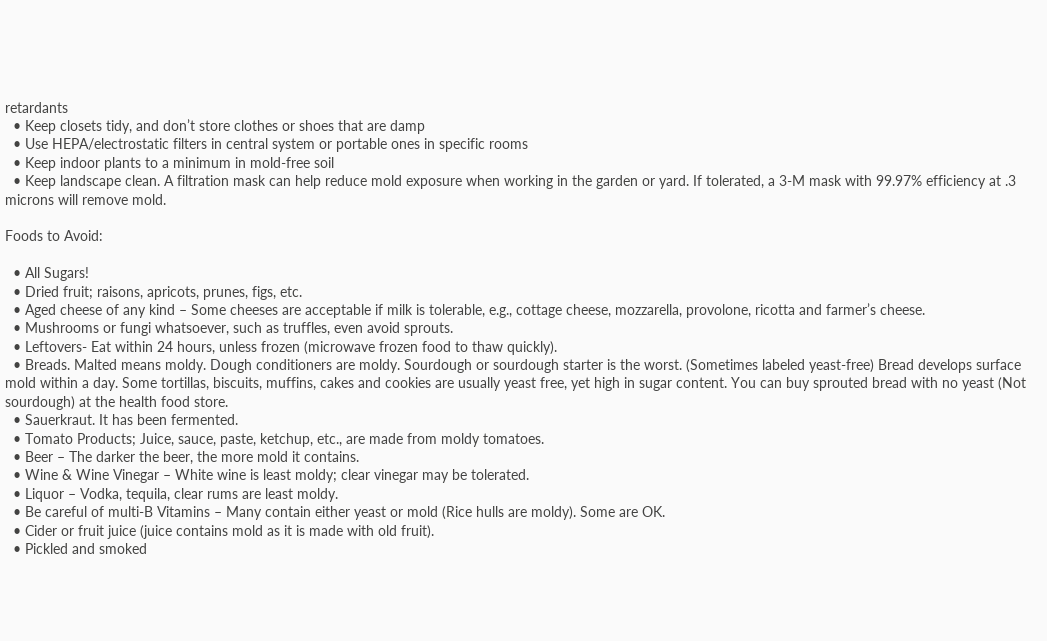retardants
  • Keep closets tidy, and don’t store clothes or shoes that are damp
  • Use HEPA/electrostatic filters in central system or portable ones in specific rooms
  • Keep indoor plants to a minimum in mold-free soil
  • Keep landscape clean. A filtration mask can help reduce mold exposure when working in the garden or yard. If tolerated, a 3-M mask with 99.97% efficiency at .3 microns will remove mold.

Foods to Avoid:

  • All Sugars!
  • Dried fruit; raisons, apricots, prunes, figs, etc.
  • Aged cheese of any kind – Some cheeses are acceptable if milk is tolerable, e.g., cottage cheese, mozzarella, provolone, ricotta and farmer’s cheese.
  • Mushrooms or fungi whatsoever, such as truffles, even avoid sprouts.
  • Leftovers- Eat within 24 hours, unless frozen (microwave frozen food to thaw quickly).
  • Breads. Malted means moldy. Dough conditioners are moldy. Sourdough or sourdough starter is the worst. (Sometimes labeled yeast-free) Bread develops surface mold within a day. Some tortillas, biscuits, muffins, cakes and cookies are usually yeast free, yet high in sugar content. You can buy sprouted bread with no yeast (Not sourdough) at the health food store.
  • Sauerkraut. It has been fermented.
  • Tomato Products; Juice, sauce, paste, ketchup, etc., are made from moldy tomatoes.
  • Beer – The darker the beer, the more mold it contains.
  • Wine & Wine Vinegar – White wine is least moldy; clear vinegar may be tolerated.
  • Liquor – Vodka, tequila, clear rums are least moldy.
  • Be careful of multi-B Vitamins – Many contain either yeast or mold (Rice hulls are moldy). Some are OK.
  • Cider or fruit juice (juice contains mold as it is made with old fruit).
  • Pickled and smoked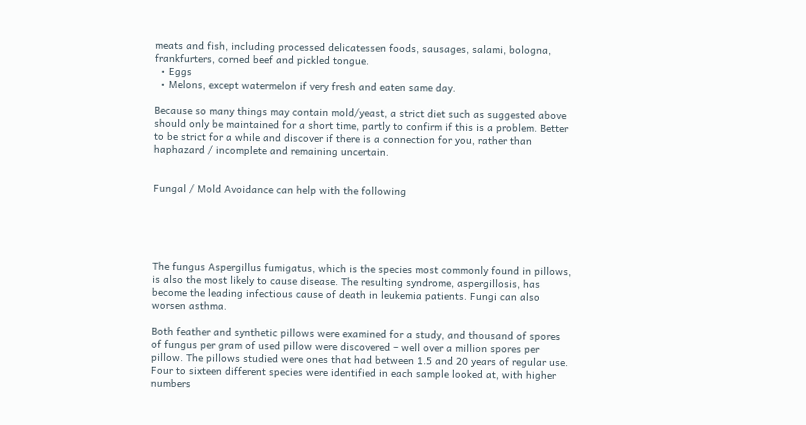meats and fish, including processed delicatessen foods, sausages, salami, bologna, frankfurters, corned beef and pickled tongue.
  • Eggs
  • Melons, except watermelon if very fresh and eaten same day.

Because so many things may contain mold/yeast, a strict diet such as suggested above should only be maintained for a short time, partly to confirm if this is a problem. Better to be strict for a while and discover if there is a connection for you, rather than haphazard / incomplete and remaining uncertain.


Fungal / Mold Avoidance can help with the following





The fungus Aspergillus fumigatus, which is the species most commonly found in pillows, is also the most likely to cause disease. The resulting syndrome, aspergillosis, has become the leading infectious cause of death in leukemia patients. Fungi can also worsen asthma.

Both feather and synthetic pillows were examined for a study, and thousand of spores of fungus per gram of used pillow were discovered – well over a million spores per pillow. The pillows studied were ones that had between 1.5 and 20 years of regular use. Four to sixteen different species were identified in each sample looked at, with higher numbers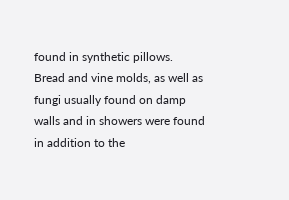found in synthetic pillows. Bread and vine molds, as well as fungi usually found on damp walls and in showers were found in addition to the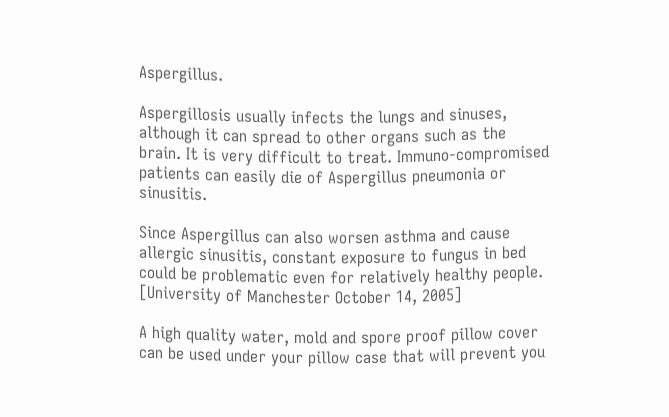Aspergillus.

Aspergillosis usually infects the lungs and sinuses, although it can spread to other organs such as the brain. It is very difficult to treat. Immuno-compromised patients can easily die of Aspergillus pneumonia or sinusitis.

Since Aspergillus can also worsen asthma and cause allergic sinusitis, constant exposure to fungus in bed could be problematic even for relatively healthy people. [University of Manchester October 14, 2005]

A high quality water, mold and spore proof pillow cover can be used under your pillow case that will prevent you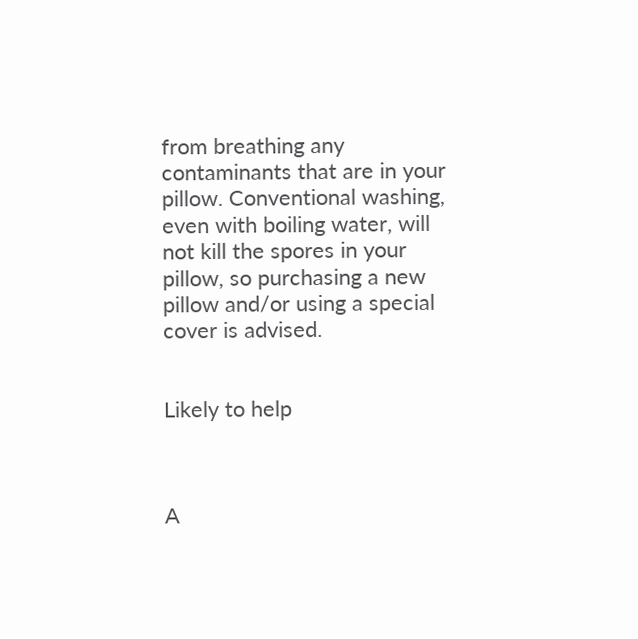from breathing any contaminants that are in your pillow. Conventional washing, even with boiling water, will not kill the spores in your pillow, so purchasing a new pillow and/or using a special cover is advised.


Likely to help



A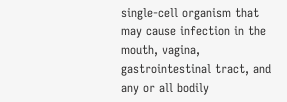single-cell organism that may cause infection in the mouth, vagina, gastrointestinal tract, and any or all bodily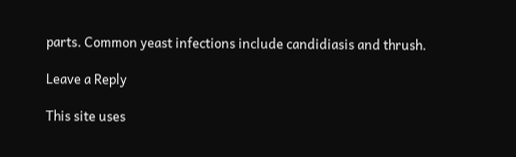parts. Common yeast infections include candidiasis and thrush.

Leave a Reply

This site uses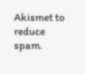Akismet to reduce spam.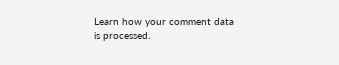Learn how your comment data is processed.